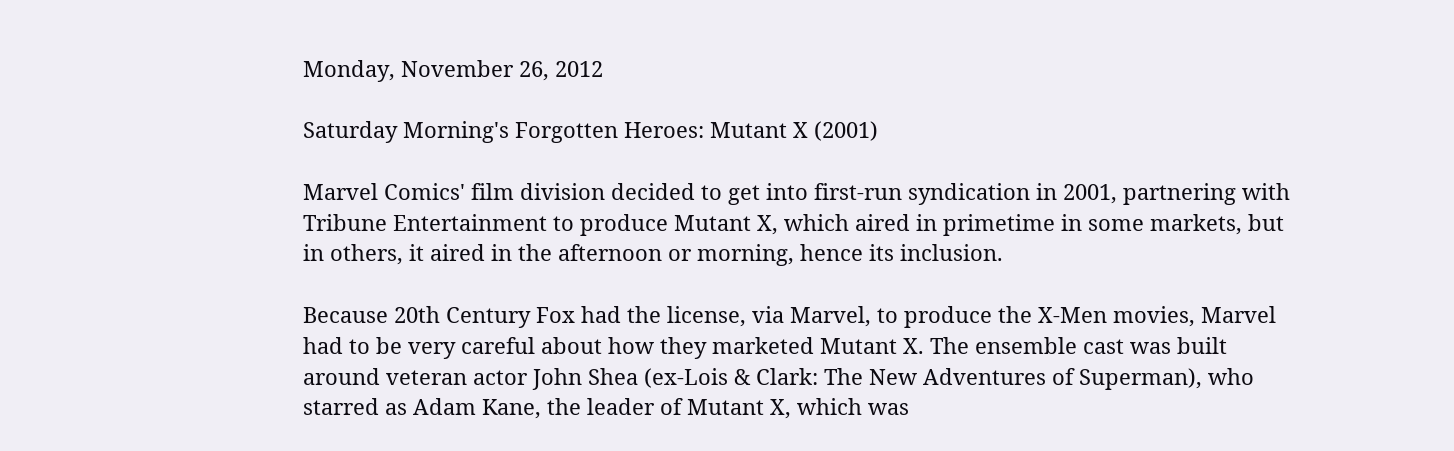Monday, November 26, 2012

Saturday Morning's Forgotten Heroes: Mutant X (2001)

Marvel Comics' film division decided to get into first-run syndication in 2001, partnering with Tribune Entertainment to produce Mutant X, which aired in primetime in some markets, but in others, it aired in the afternoon or morning, hence its inclusion.

Because 20th Century Fox had the license, via Marvel, to produce the X-Men movies, Marvel had to be very careful about how they marketed Mutant X. The ensemble cast was built around veteran actor John Shea (ex-Lois & Clark: The New Adventures of Superman), who starred as Adam Kane, the leader of Mutant X, which was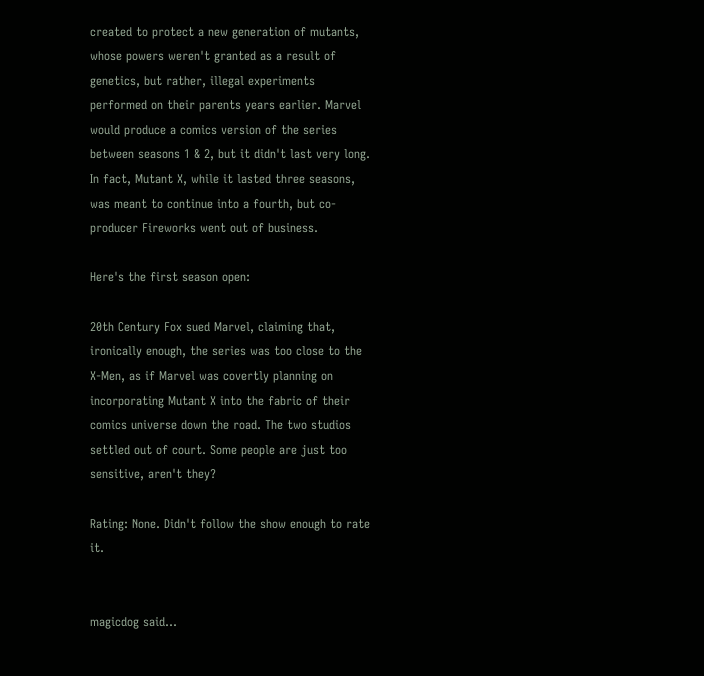created to protect a new generation of mutants, whose powers weren't granted as a result of genetics, but rather, illegal experiments performed on their parents years earlier. Marvel would produce a comics version of the series between seasons 1 & 2, but it didn't last very long. In fact, Mutant X, while it lasted three seasons, was meant to continue into a fourth, but co-producer Fireworks went out of business.

Here's the first season open:

20th Century Fox sued Marvel, claiming that, ironically enough, the series was too close to the X-Men, as if Marvel was covertly planning on incorporating Mutant X into the fabric of their comics universe down the road. The two studios settled out of court. Some people are just too sensitive, aren't they?

Rating: None. Didn't follow the show enough to rate it.


magicdog said...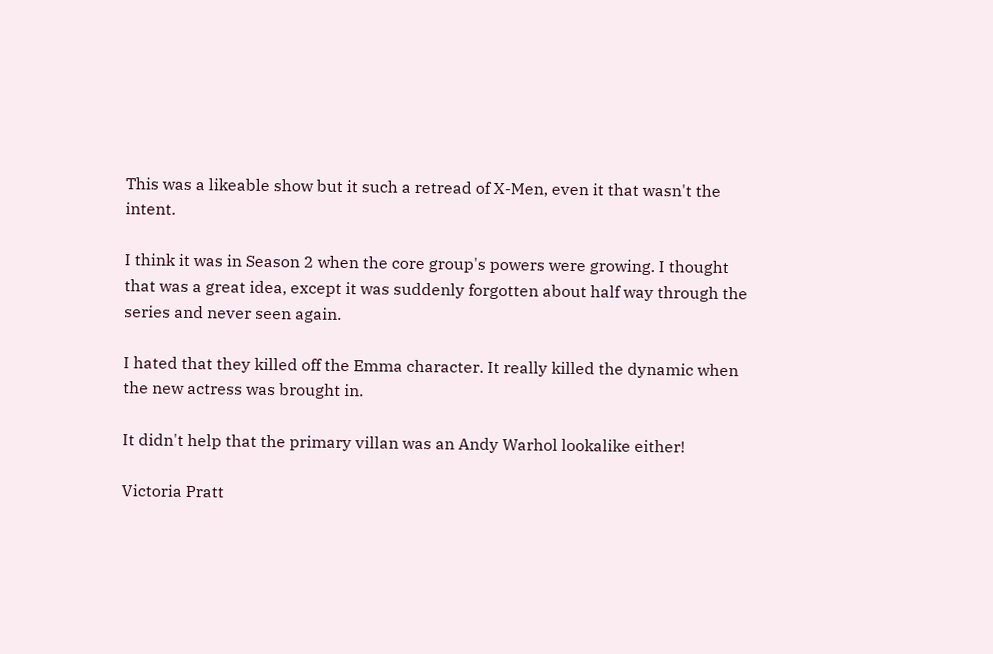This was a likeable show but it such a retread of X-Men, even it that wasn't the intent.

I think it was in Season 2 when the core group's powers were growing. I thought that was a great idea, except it was suddenly forgotten about half way through the series and never seen again.

I hated that they killed off the Emma character. It really killed the dynamic when the new actress was brought in.

It didn't help that the primary villan was an Andy Warhol lookalike either!

Victoria Pratt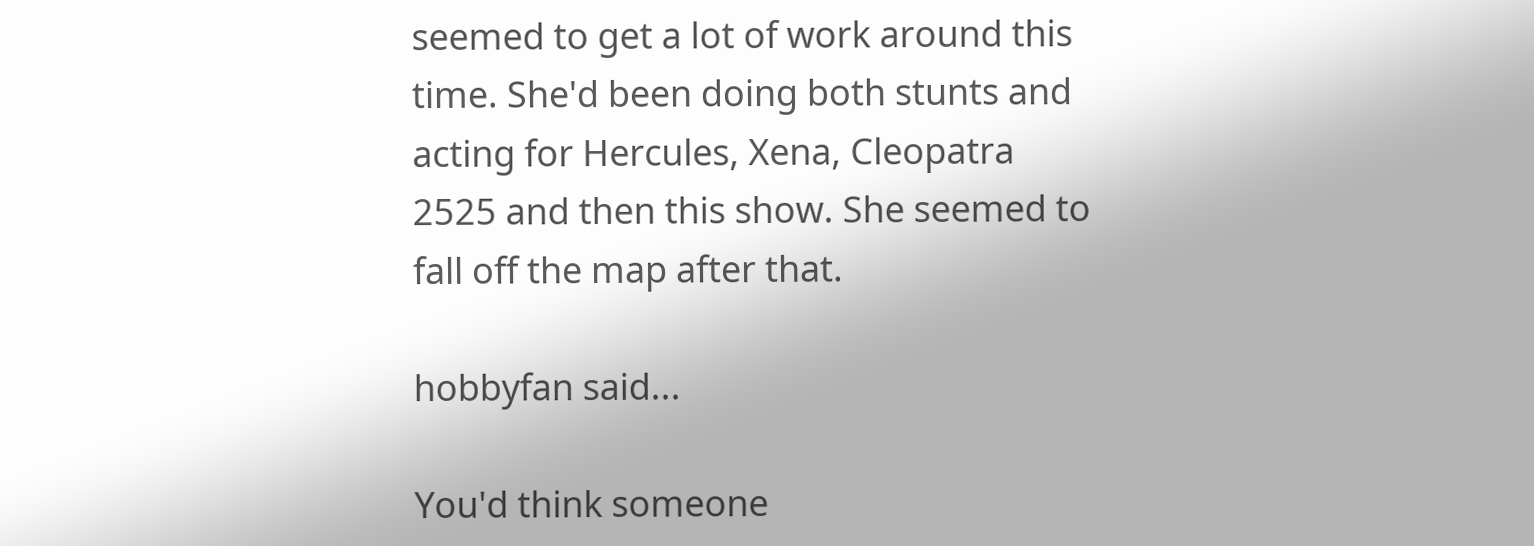seemed to get a lot of work around this time. She'd been doing both stunts and acting for Hercules, Xena, Cleopatra 2525 and then this show. She seemed to fall off the map after that.

hobbyfan said...

You'd think someone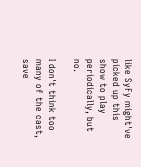like SyFy might've picked up this show to play periodically, but no.

I don't think too many of the cast, save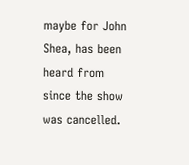maybe for John Shea, has been heard from since the show was cancelled.